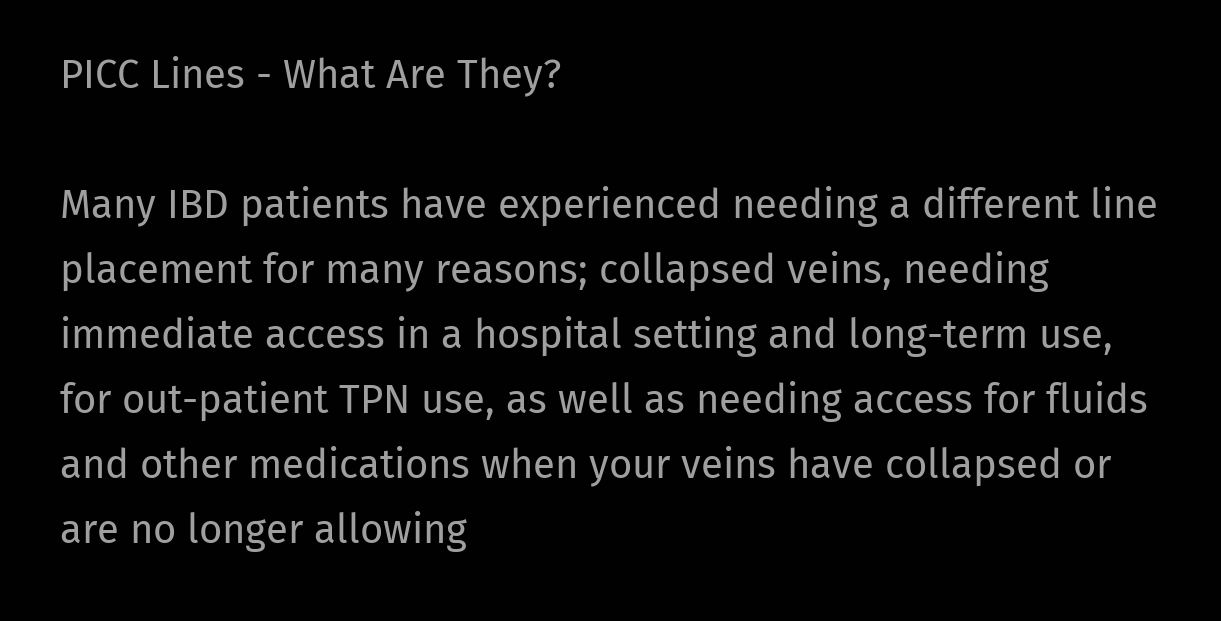PICC Lines - What Are They?

Many IBD patients have experienced needing a different line placement for many reasons; collapsed veins, needing immediate access in a hospital setting and long-term use, for out-patient TPN use, as well as needing access for fluids and other medications when your veins have collapsed or are no longer allowing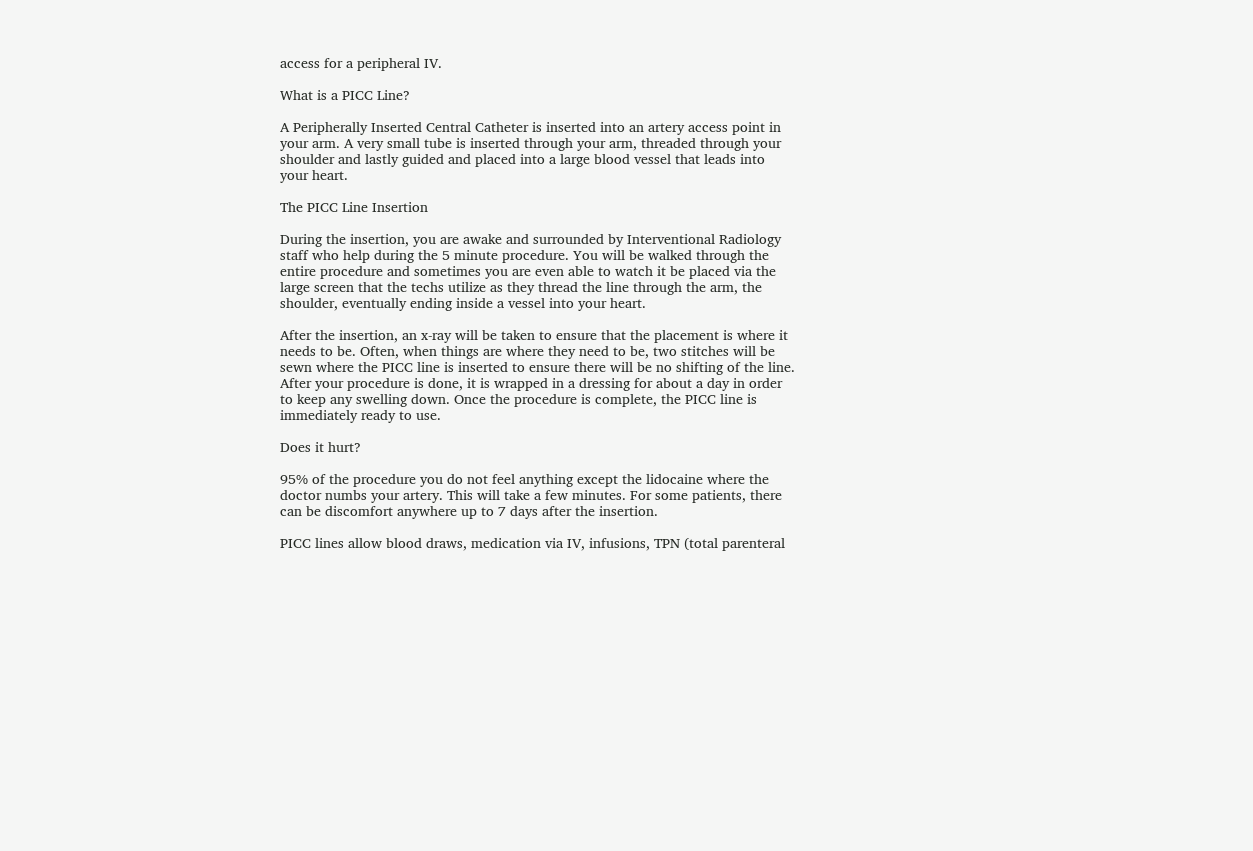access for a peripheral IV.

What is a PICC Line?

A Peripherally Inserted Central Catheter is inserted into an artery access point in your arm. A very small tube is inserted through your arm, threaded through your shoulder and lastly guided and placed into a large blood vessel that leads into your heart.

The PICC Line Insertion

During the insertion, you are awake and surrounded by Interventional Radiology staff who help during the 5 minute procedure. You will be walked through the entire procedure and sometimes you are even able to watch it be placed via the large screen that the techs utilize as they thread the line through the arm, the shoulder, eventually ending inside a vessel into your heart.

After the insertion, an x-ray will be taken to ensure that the placement is where it needs to be. Often, when things are where they need to be, two stitches will be sewn where the PICC line is inserted to ensure there will be no shifting of the line. After your procedure is done, it is wrapped in a dressing for about a day in order to keep any swelling down. Once the procedure is complete, the PICC line is immediately ready to use.

Does it hurt?

95% of the procedure you do not feel anything except the lidocaine where the doctor numbs your artery. This will take a few minutes. For some patients, there can be discomfort anywhere up to 7 days after the insertion.

PICC lines allow blood draws, medication via IV, infusions, TPN (total parenteral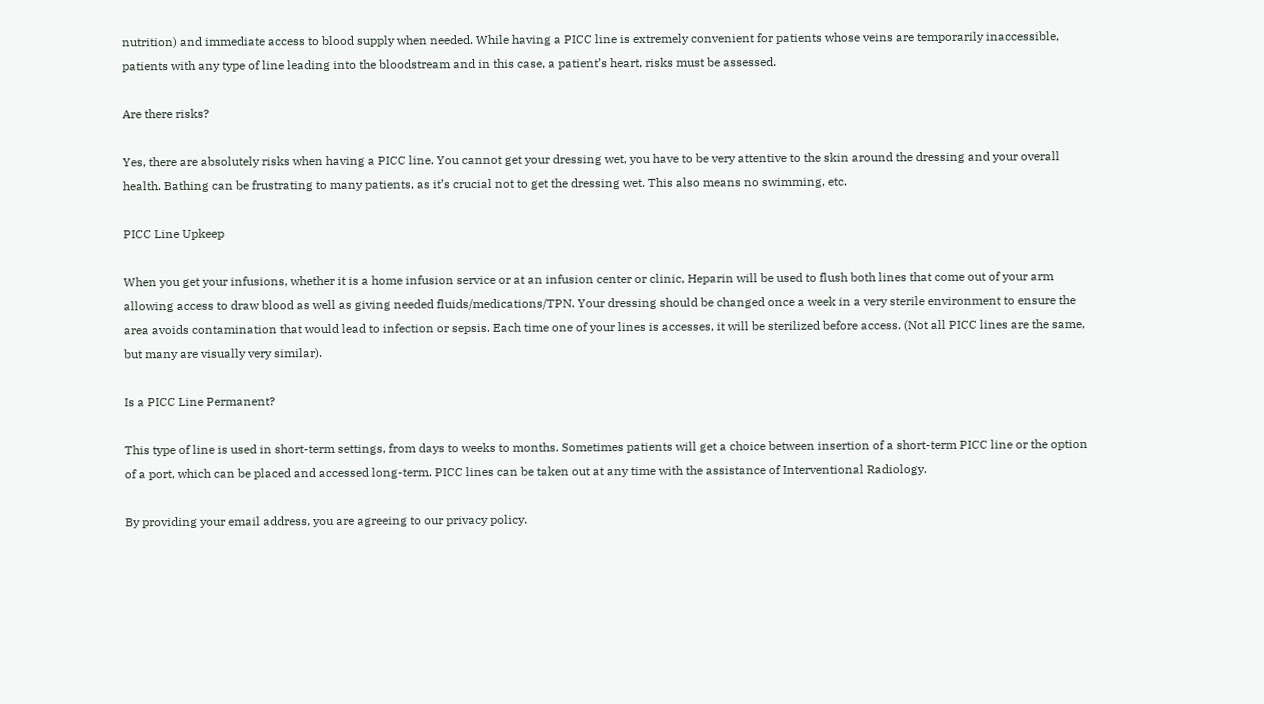nutrition) and immediate access to blood supply when needed. While having a PICC line is extremely convenient for patients whose veins are temporarily inaccessible, patients with any type of line leading into the bloodstream and in this case, a patient’s heart, risks must be assessed.

Are there risks?

Yes, there are absolutely risks when having a PICC line. You cannot get your dressing wet, you have to be very attentive to the skin around the dressing and your overall health. Bathing can be frustrating to many patients, as it’s crucial not to get the dressing wet. This also means no swimming, etc.

PICC Line Upkeep

When you get your infusions, whether it is a home infusion service or at an infusion center or clinic, Heparin will be used to flush both lines that come out of your arm allowing access to draw blood as well as giving needed fluids/medications/TPN. Your dressing should be changed once a week in a very sterile environment to ensure the area avoids contamination that would lead to infection or sepsis. Each time one of your lines is accesses, it will be sterilized before access. (Not all PICC lines are the same, but many are visually very similar).

Is a PICC Line Permanent?

This type of line is used in short-term settings, from days to weeks to months. Sometimes patients will get a choice between insertion of a short-term PICC line or the option of a port, which can be placed and accessed long-term. PICC lines can be taken out at any time with the assistance of Interventional Radiology.

By providing your email address, you are agreeing to our privacy policy.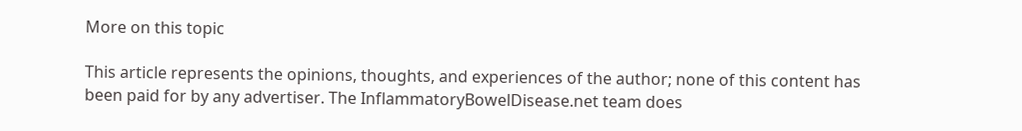More on this topic

This article represents the opinions, thoughts, and experiences of the author; none of this content has been paid for by any advertiser. The InflammatoryBowelDisease.net team does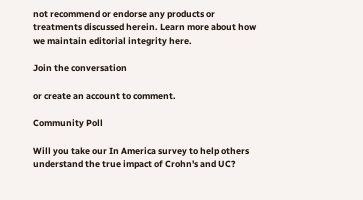not recommend or endorse any products or treatments discussed herein. Learn more about how we maintain editorial integrity here.

Join the conversation

or create an account to comment.

Community Poll

Will you take our In America survey to help others understand the true impact of Crohn's and UC?